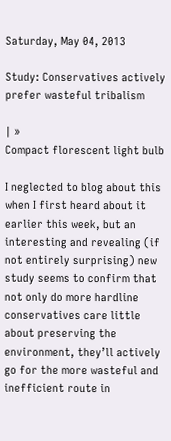Saturday, May 04, 2013

Study: Conservatives actively prefer wasteful tribalism

| »
Compact florescent light bulb

I neglected to blog about this when I first heard about it earlier this week, but an interesting and revealing (if not entirely surprising) new study seems to confirm that not only do more hardline conservatives care little about preserving the environment, they’ll actively go for the more wasteful and inefficient route in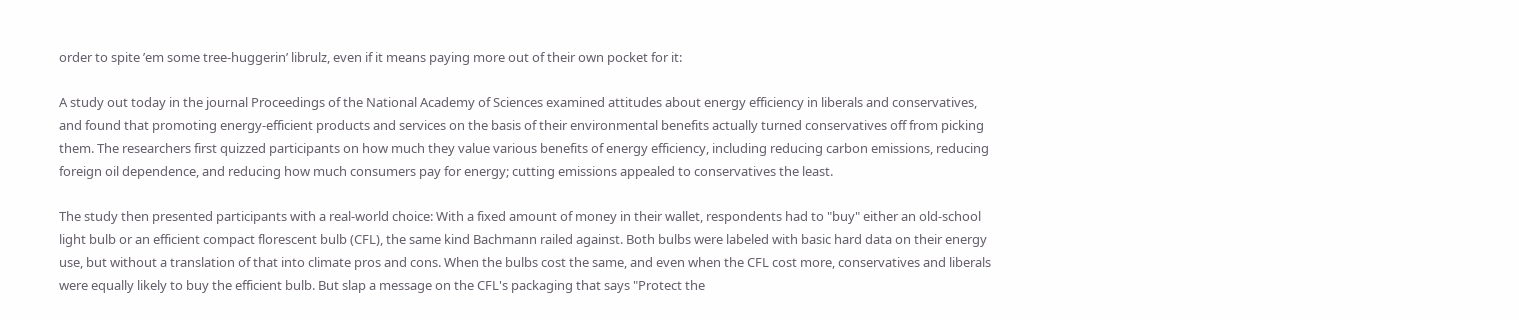order to spite ’em some tree-huggerin’ librulz, even if it means paying more out of their own pocket for it:

A study out today in the journal Proceedings of the National Academy of Sciences examined attitudes about energy efficiency in liberals and conservatives, and found that promoting energy-efficient products and services on the basis of their environmental benefits actually turned conservatives off from picking them. The researchers first quizzed participants on how much they value various benefits of energy efficiency, including reducing carbon emissions, reducing foreign oil dependence, and reducing how much consumers pay for energy; cutting emissions appealed to conservatives the least.

The study then presented participants with a real-world choice: With a fixed amount of money in their wallet, respondents had to "buy" either an old-school light bulb or an efficient compact florescent bulb (CFL), the same kind Bachmann railed against. Both bulbs were labeled with basic hard data on their energy use, but without a translation of that into climate pros and cons. When the bulbs cost the same, and even when the CFL cost more, conservatives and liberals were equally likely to buy the efficient bulb. But slap a message on the CFL's packaging that says "Protect the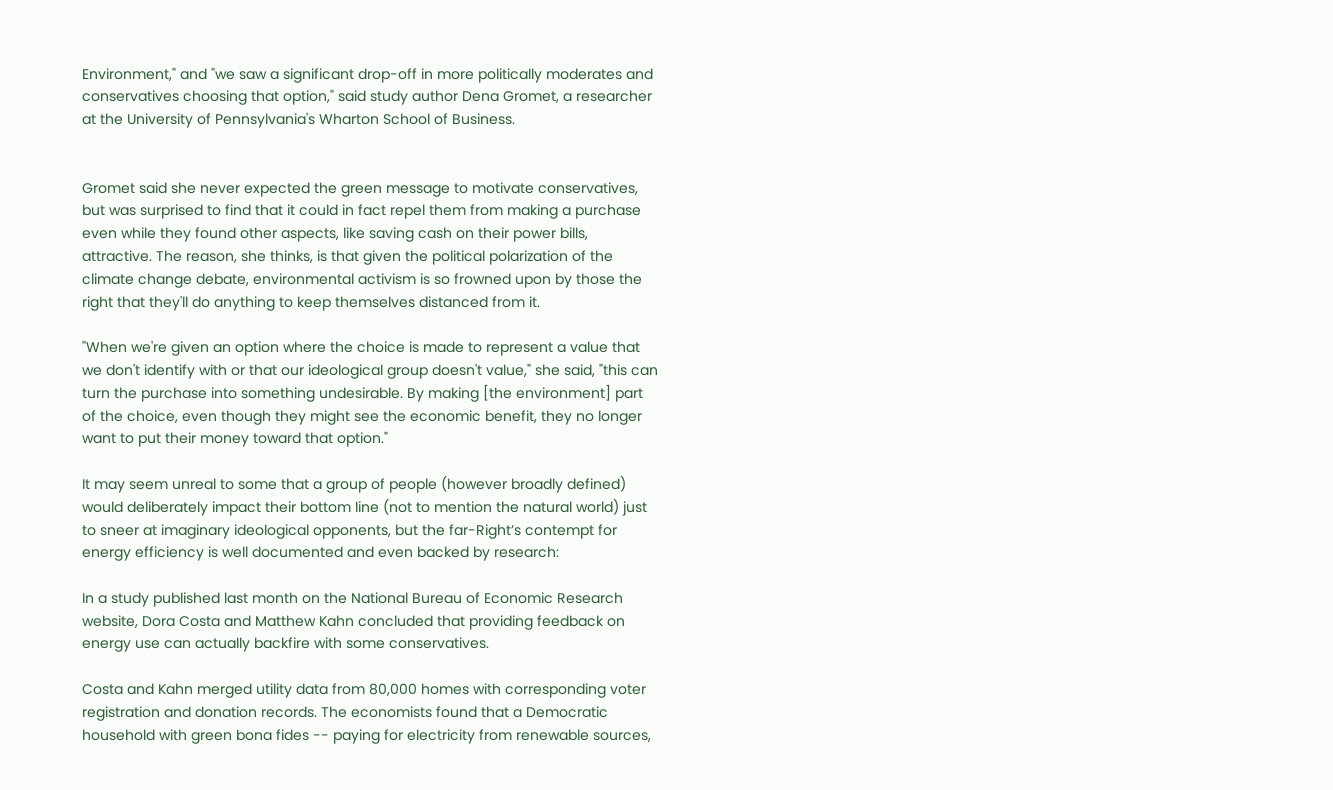Environment," and "we saw a significant drop-off in more politically moderates and conservatives choosing that option," said study author Dena Gromet, a researcher at the University of Pennsylvania's Wharton School of Business.


Gromet said she never expected the green message to motivate conservatives, but was surprised to find that it could in fact repel them from making a purchase even while they found other aspects, like saving cash on their power bills, attractive. The reason, she thinks, is that given the political polarization of the climate change debate, environmental activism is so frowned upon by those the right that they'll do anything to keep themselves distanced from it.

"When we're given an option where the choice is made to represent a value that we don't identify with or that our ideological group doesn't value," she said, "this can turn the purchase into something undesirable. By making [the environment] part of the choice, even though they might see the economic benefit, they no longer want to put their money toward that option."

It may seem unreal to some that a group of people (however broadly defined) would deliberately impact their bottom line (not to mention the natural world) just to sneer at imaginary ideological opponents, but the far-Right’s contempt for energy efficiency is well documented and even backed by research:

In a study published last month on the National Bureau of Economic Research website, Dora Costa and Matthew Kahn concluded that providing feedback on energy use can actually backfire with some conservatives.

Costa and Kahn merged utility data from 80,000 homes with corresponding voter registration and donation records. The economists found that a Democratic household with green bona fides -- paying for electricity from renewable sources,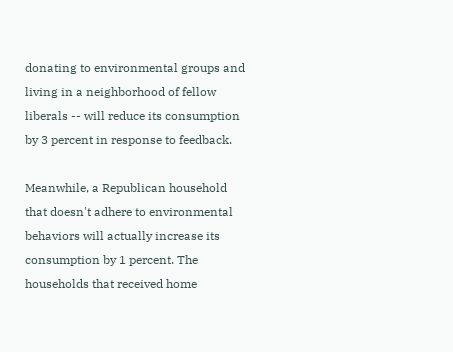donating to environmental groups and living in a neighborhood of fellow liberals -- will reduce its consumption by 3 percent in response to feedback.

Meanwhile, a Republican household that doesn't adhere to environmental behaviors will actually increase its consumption by 1 percent. The households that received home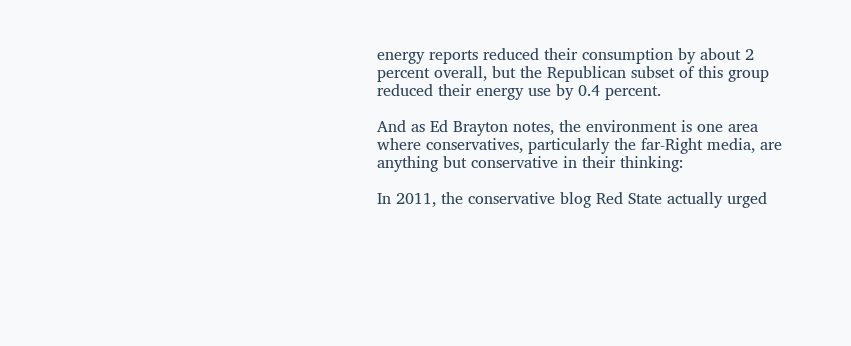energy reports reduced their consumption by about 2 percent overall, but the Republican subset of this group reduced their energy use by 0.4 percent.

And as Ed Brayton notes, the environment is one area where conservatives, particularly the far-Right media, are anything but conservative in their thinking:

In 2011, the conservative blog Red State actually urged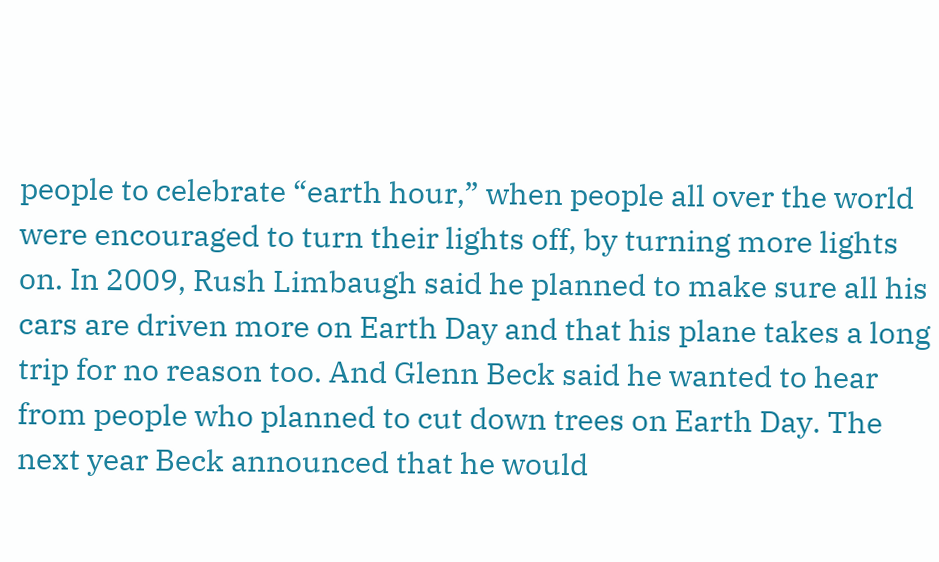people to celebrate “earth hour,” when people all over the world were encouraged to turn their lights off, by turning more lights on. In 2009, Rush Limbaugh said he planned to make sure all his cars are driven more on Earth Day and that his plane takes a long trip for no reason too. And Glenn Beck said he wanted to hear from people who planned to cut down trees on Earth Day. The next year Beck announced that he would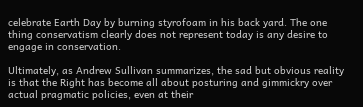celebrate Earth Day by burning styrofoam in his back yard. The one thing conservatism clearly does not represent today is any desire to engage in conservation.

Ultimately, as Andrew Sullivan summarizes, the sad but obvious reality is that the Right has become all about posturing and gimmickry over actual pragmatic policies, even at their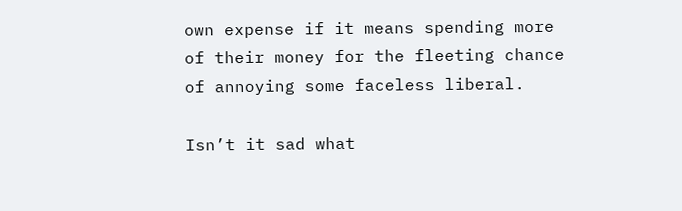own expense if it means spending more of their money for the fleeting chance of annoying some faceless liberal.

Isn’t it sad what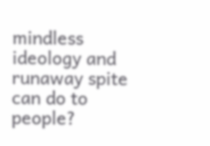mindless ideology and runaway spite can do to people?